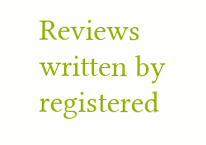Reviews written by registered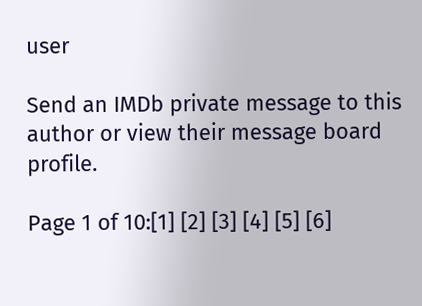user

Send an IMDb private message to this author or view their message board profile.

Page 1 of 10:[1] [2] [3] [4] [5] [6]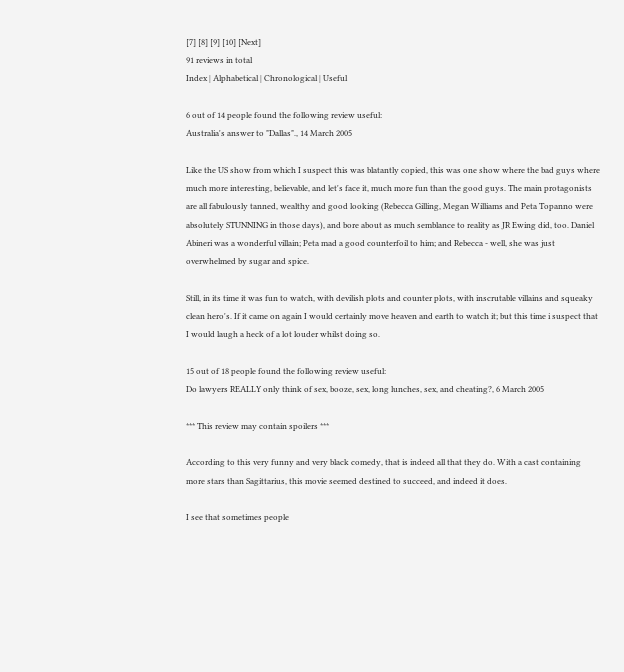[7] [8] [9] [10] [Next]
91 reviews in total
Index | Alphabetical | Chronological | Useful

6 out of 14 people found the following review useful:
Australia's answer to "Dallas"., 14 March 2005

Like the US show from which I suspect this was blatantly copied, this was one show where the bad guys where much more interesting, believable, and let's face it, much more fun than the good guys. The main protagonists are all fabulously tanned, wealthy and good looking (Rebecca Gilling, Megan Williams and Peta Topanno were absolutely STUNNING in those days), and bore about as much semblance to reality as JR Ewing did, too. Daniel Abineri was a wonderful villain; Peta mad a good counterfoil to him; and Rebecca - well, she was just overwhelmed by sugar and spice.

Still, in its time it was fun to watch, with devilish plots and counter plots, with inscrutable villains and squeaky clean hero's. If it came on again I would certainly move heaven and earth to watch it; but this time i suspect that I would laugh a heck of a lot louder whilst doing so.

15 out of 18 people found the following review useful:
Do lawyers REALLY only think of sex, booze, sex, long lunches, sex, and cheating?, 6 March 2005

*** This review may contain spoilers ***

According to this very funny and very black comedy, that is indeed all that they do. With a cast containing more stars than Sagittarius, this movie seemed destined to succeed, and indeed it does.

I see that sometimes people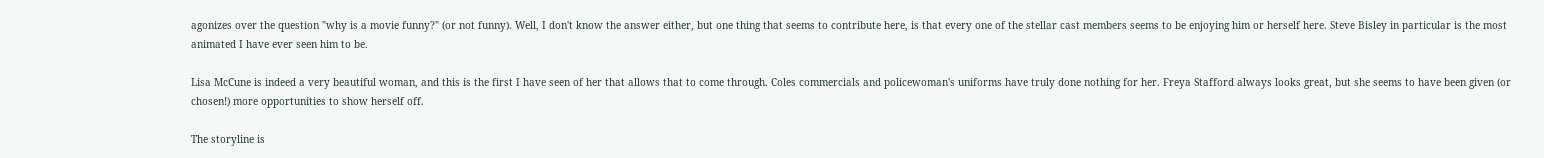agonizes over the question "why is a movie funny?" (or not funny). Well, I don't know the answer either, but one thing that seems to contribute here, is that every one of the stellar cast members seems to be enjoying him or herself here. Steve Bisley in particular is the most animated I have ever seen him to be.

Lisa McCune is indeed a very beautiful woman, and this is the first I have seen of her that allows that to come through. Coles commercials and policewoman's uniforms have truly done nothing for her. Freya Stafford always looks great, but she seems to have been given (or chosen!) more opportunities to show herself off.

The storyline is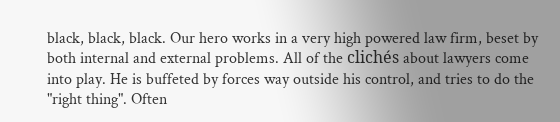black, black, black. Our hero works in a very high powered law firm, beset by both internal and external problems. All of the clichés about lawyers come into play. He is buffeted by forces way outside his control, and tries to do the "right thing". Often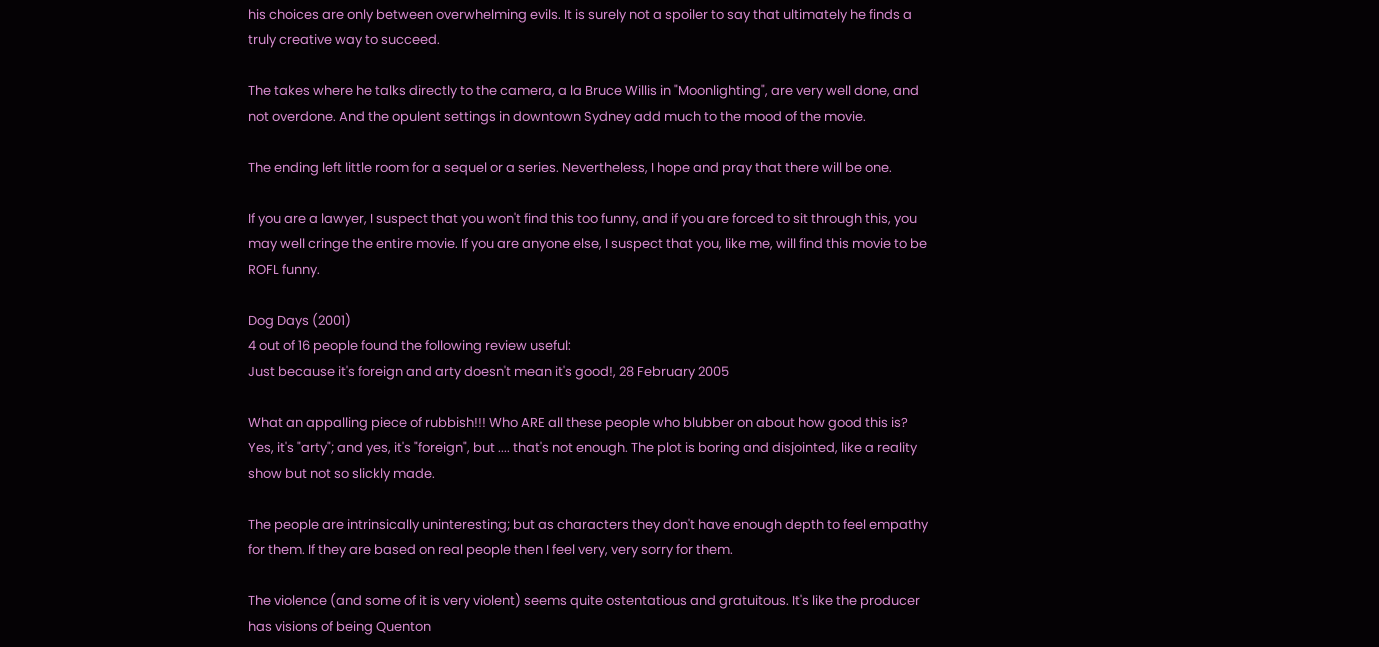his choices are only between overwhelming evils. It is surely not a spoiler to say that ultimately he finds a truly creative way to succeed.

The takes where he talks directly to the camera, a la Bruce Willis in "Moonlighting", are very well done, and not overdone. And the opulent settings in downtown Sydney add much to the mood of the movie.

The ending left little room for a sequel or a series. Nevertheless, I hope and pray that there will be one.

If you are a lawyer, I suspect that you won't find this too funny, and if you are forced to sit through this, you may well cringe the entire movie. If you are anyone else, I suspect that you, like me, will find this movie to be ROFL funny.

Dog Days (2001)
4 out of 16 people found the following review useful:
Just because it's foreign and arty doesn't mean it's good!, 28 February 2005

What an appalling piece of rubbish!!! Who ARE all these people who blubber on about how good this is? Yes, it's "arty"; and yes, it's "foreign", but .... that's not enough. The plot is boring and disjointed, like a reality show but not so slickly made.

The people are intrinsically uninteresting; but as characters they don't have enough depth to feel empathy for them. If they are based on real people then I feel very, very sorry for them.

The violence (and some of it is very violent) seems quite ostentatious and gratuitous. It's like the producer has visions of being Quenton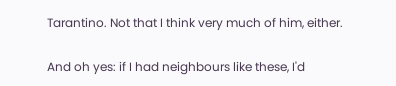Tarantino. Not that I think very much of him, either.

And oh yes: if I had neighbours like these, I'd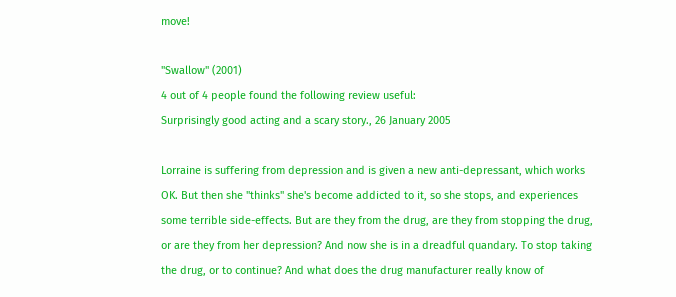move!

"Swallow" (2001)
4 out of 4 people found the following review useful:
Surprisingly good acting and a scary story., 26 January 2005

Lorraine is suffering from depression and is given a new anti-depressant, which works OK. But then she "thinks" she's become addicted to it, so she stops, and experiences some terrible side-effects. But are they from the drug, are they from stopping the drug, or are they from her depression? And now she is in a dreadful quandary. To stop taking the drug, or to continue? And what does the drug manufacturer really know of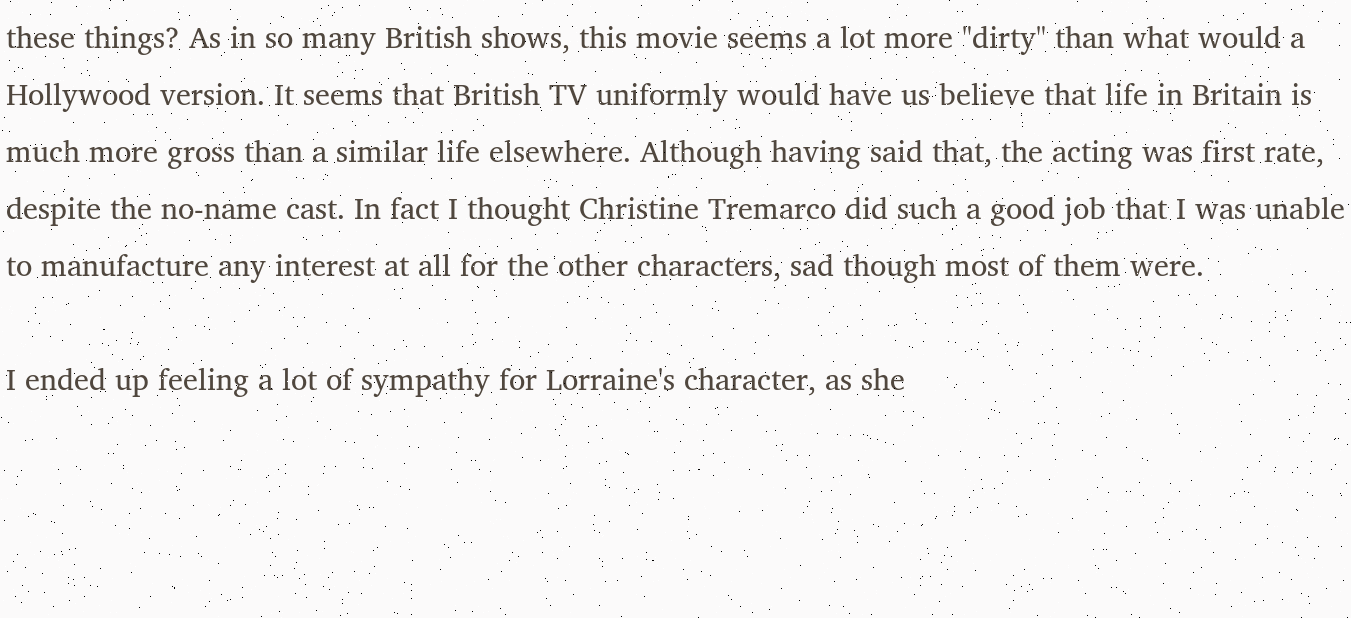these things? As in so many British shows, this movie seems a lot more "dirty" than what would a Hollywood version. It seems that British TV uniformly would have us believe that life in Britain is much more gross than a similar life elsewhere. Although having said that, the acting was first rate, despite the no-name cast. In fact I thought Christine Tremarco did such a good job that I was unable to manufacture any interest at all for the other characters, sad though most of them were.

I ended up feeling a lot of sympathy for Lorraine's character, as she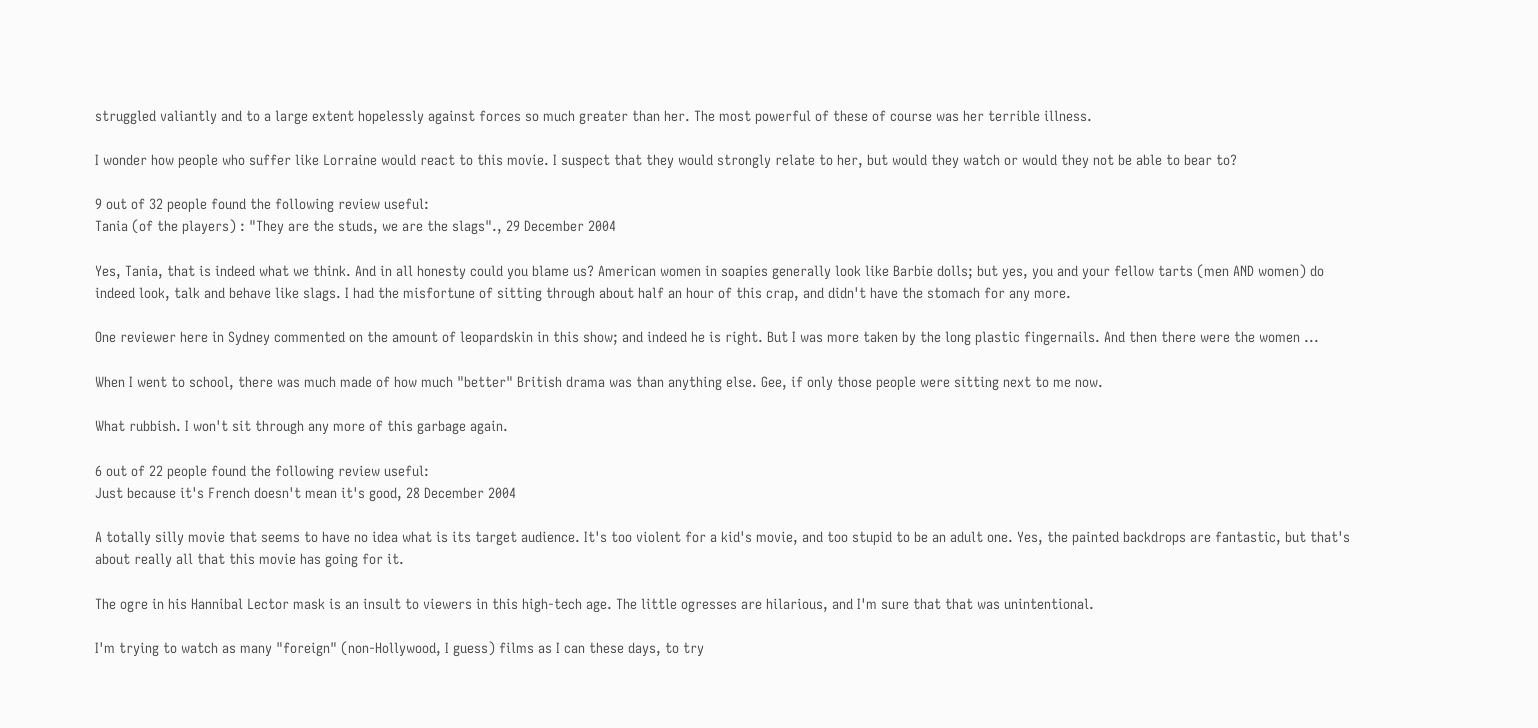struggled valiantly and to a large extent hopelessly against forces so much greater than her. The most powerful of these of course was her terrible illness.

I wonder how people who suffer like Lorraine would react to this movie. I suspect that they would strongly relate to her, but would they watch or would they not be able to bear to?

9 out of 32 people found the following review useful:
Tania (of the players) : "They are the studs, we are the slags"., 29 December 2004

Yes, Tania, that is indeed what we think. And in all honesty could you blame us? American women in soapies generally look like Barbie dolls; but yes, you and your fellow tarts (men AND women) do indeed look, talk and behave like slags. I had the misfortune of sitting through about half an hour of this crap, and didn't have the stomach for any more.

One reviewer here in Sydney commented on the amount of leopardskin in this show; and indeed he is right. But I was more taken by the long plastic fingernails. And then there were the women ...

When I went to school, there was much made of how much "better" British drama was than anything else. Gee, if only those people were sitting next to me now.

What rubbish. I won't sit through any more of this garbage again.

6 out of 22 people found the following review useful:
Just because it's French doesn't mean it's good, 28 December 2004

A totally silly movie that seems to have no idea what is its target audience. It's too violent for a kid's movie, and too stupid to be an adult one. Yes, the painted backdrops are fantastic, but that's about really all that this movie has going for it.

The ogre in his Hannibal Lector mask is an insult to viewers in this high-tech age. The little ogresses are hilarious, and I'm sure that that was unintentional.

I'm trying to watch as many "foreign" (non-Hollywood, I guess) films as I can these days, to try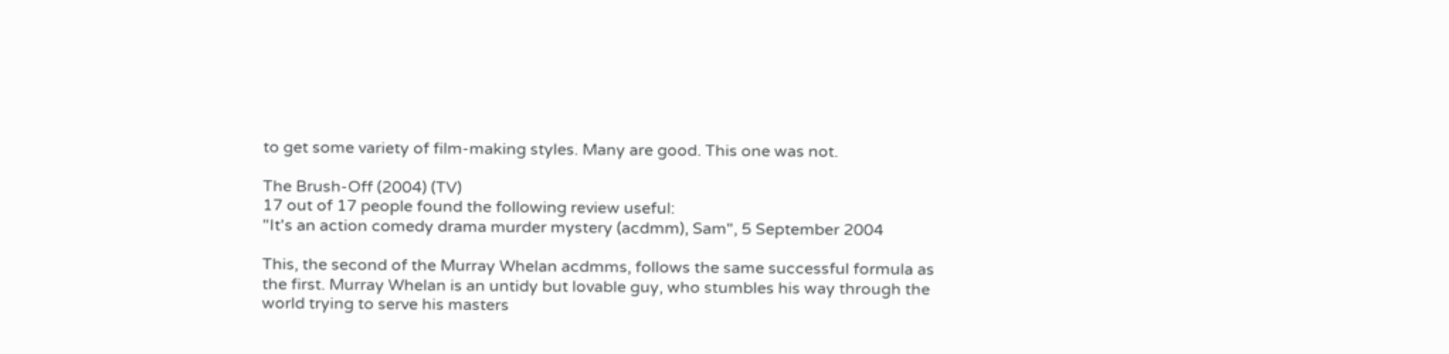to get some variety of film-making styles. Many are good. This one was not.

The Brush-Off (2004) (TV)
17 out of 17 people found the following review useful:
"It's an action comedy drama murder mystery (acdmm), Sam", 5 September 2004

This, the second of the Murray Whelan acdmms, follows the same successful formula as the first. Murray Whelan is an untidy but lovable guy, who stumbles his way through the world trying to serve his masters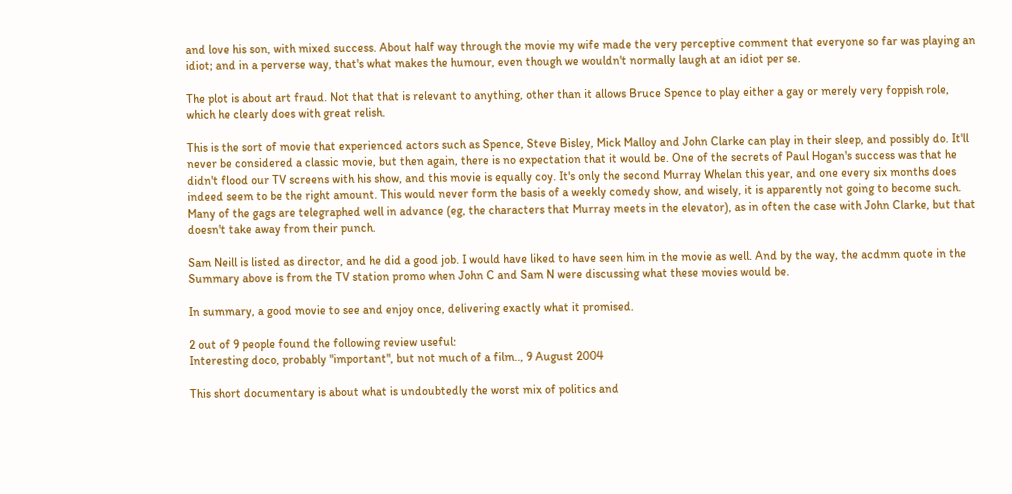and love his son, with mixed success. About half way through the movie my wife made the very perceptive comment that everyone so far was playing an idiot; and in a perverse way, that's what makes the humour, even though we wouldn't normally laugh at an idiot per se.

The plot is about art fraud. Not that that is relevant to anything, other than it allows Bruce Spence to play either a gay or merely very foppish role, which he clearly does with great relish.

This is the sort of movie that experienced actors such as Spence, Steve Bisley, Mick Malloy and John Clarke can play in their sleep, and possibly do. It'll never be considered a classic movie, but then again, there is no expectation that it would be. One of the secrets of Paul Hogan's success was that he didn't flood our TV screens with his show, and this movie is equally coy. It's only the second Murray Whelan this year, and one every six months does indeed seem to be the right amount. This would never form the basis of a weekly comedy show, and wisely, it is apparently not going to become such. Many of the gags are telegraphed well in advance (eg, the characters that Murray meets in the elevator), as in often the case with John Clarke, but that doesn't take away from their punch.

Sam Neill is listed as director, and he did a good job. I would have liked to have seen him in the movie as well. And by the way, the acdmm quote in the Summary above is from the TV station promo when John C and Sam N were discussing what these movies would be.

In summary, a good movie to see and enjoy once, delivering exactly what it promised.

2 out of 9 people found the following review useful:
Interesting doco, probably "important", but not much of a film.., 9 August 2004

This short documentary is about what is undoubtedly the worst mix of politics and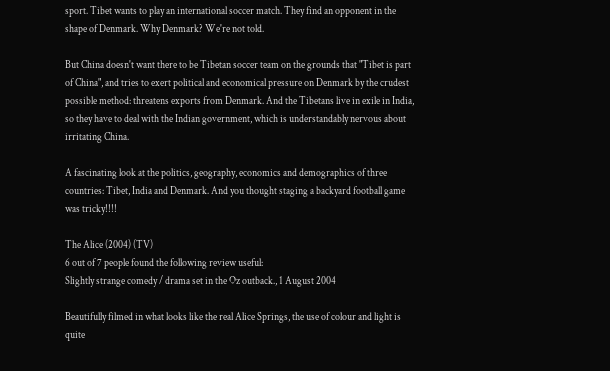sport. Tibet wants to play an international soccer match. They find an opponent in the shape of Denmark. Why Denmark? We're not told.

But China doesn't want there to be Tibetan soccer team on the grounds that "Tibet is part of China", and tries to exert political and economical pressure on Denmark by the crudest possible method: threatens exports from Denmark. And the Tibetans live in exile in India, so they have to deal with the Indian government, which is understandably nervous about irritating China.

A fascinating look at the politics, geography, economics and demographics of three countries: Tibet, India and Denmark. And you thought staging a backyard football game was tricky!!!!

The Alice (2004) (TV)
6 out of 7 people found the following review useful:
Slightly strange comedy / drama set in the Oz outback., 1 August 2004

Beautifully filmed in what looks like the real Alice Springs, the use of colour and light is quite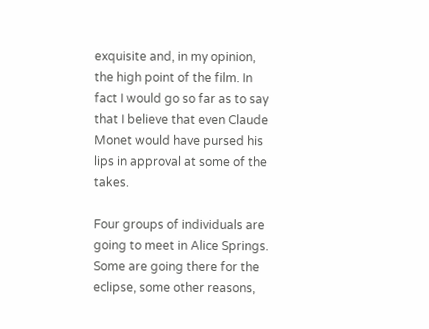exquisite and, in my opinion, the high point of the film. In fact I would go so far as to say that I believe that even Claude Monet would have pursed his lips in approval at some of the takes.

Four groups of individuals are going to meet in Alice Springs. Some are going there for the eclipse, some other reasons,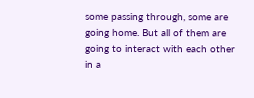some passing through, some are going home. But all of them are going to interact with each other in a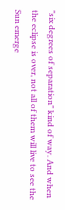"six degrees of separation" kind of way. And when the eclipse is over, not all of them will live to see the Sun emerge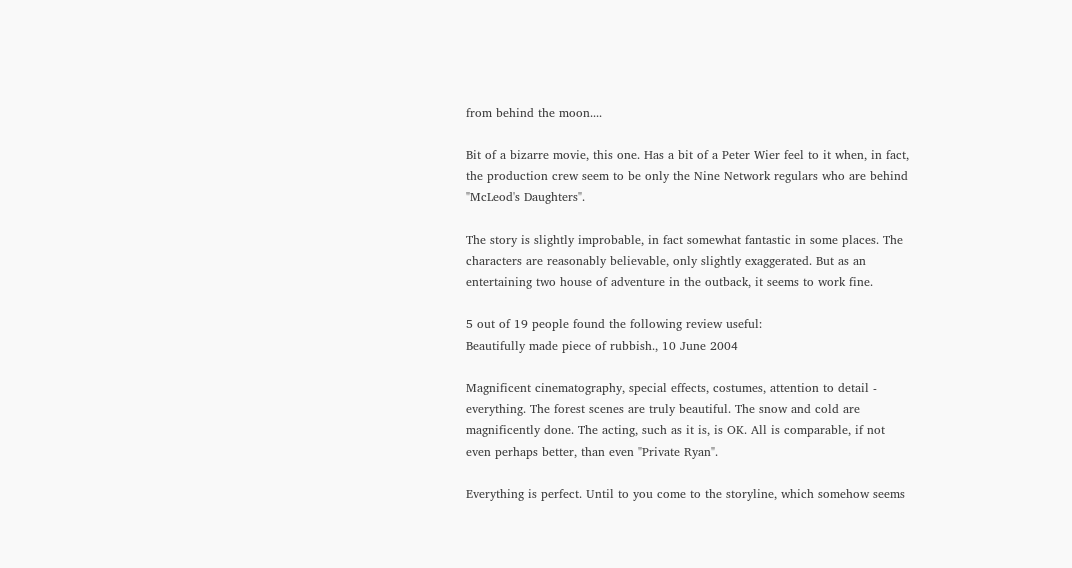from behind the moon....

Bit of a bizarre movie, this one. Has a bit of a Peter Wier feel to it when, in fact, the production crew seem to be only the Nine Network regulars who are behind "McLeod's Daughters".

The story is slightly improbable, in fact somewhat fantastic in some places. The characters are reasonably believable, only slightly exaggerated. But as an entertaining two house of adventure in the outback, it seems to work fine.

5 out of 19 people found the following review useful:
Beautifully made piece of rubbish., 10 June 2004

Magnificent cinematography, special effects, costumes, attention to detail - everything. The forest scenes are truly beautiful. The snow and cold are magnificently done. The acting, such as it is, is OK. All is comparable, if not even perhaps better, than even "Private Ryan".

Everything is perfect. Until to you come to the storyline, which somehow seems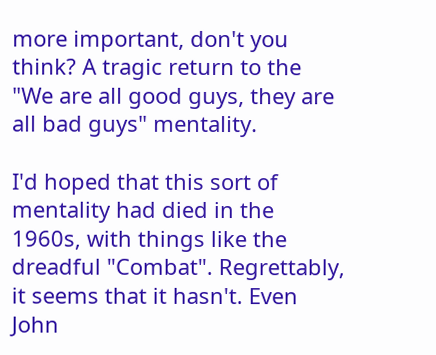more important, don't you think? A tragic return to the "We are all good guys, they are all bad guys" mentality.

I'd hoped that this sort of mentality had died in the 1960s, with things like the dreadful "Combat". Regrettably, it seems that it hasn't. Even John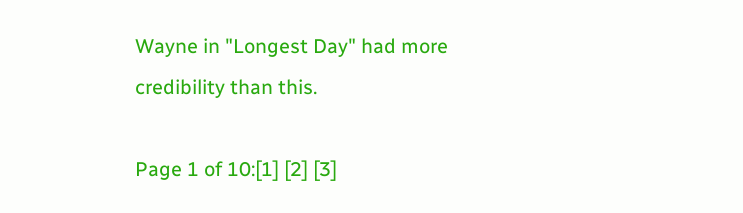Wayne in "Longest Day" had more credibility than this.

Page 1 of 10:[1] [2] [3]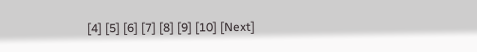[4] [5] [6] [7] [8] [9] [10] [Next]